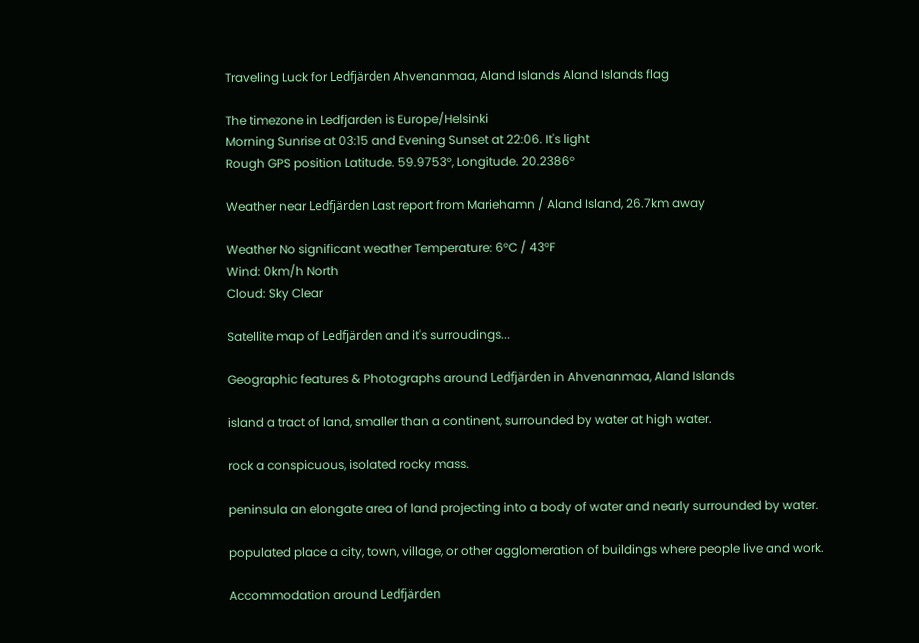Traveling Luck for Ledfjärden Ahvenanmaa, Aland Islands Aland Islands flag

The timezone in Ledfjarden is Europe/Helsinki
Morning Sunrise at 03:15 and Evening Sunset at 22:06. It's light
Rough GPS position Latitude. 59.9753°, Longitude. 20.2386°

Weather near Ledfjärden Last report from Mariehamn / Aland Island, 26.7km away

Weather No significant weather Temperature: 6°C / 43°F
Wind: 0km/h North
Cloud: Sky Clear

Satellite map of Ledfjärden and it's surroudings...

Geographic features & Photographs around Ledfjärden in Ahvenanmaa, Aland Islands

island a tract of land, smaller than a continent, surrounded by water at high water.

rock a conspicuous, isolated rocky mass.

peninsula an elongate area of land projecting into a body of water and nearly surrounded by water.

populated place a city, town, village, or other agglomeration of buildings where people live and work.

Accommodation around Ledfjärden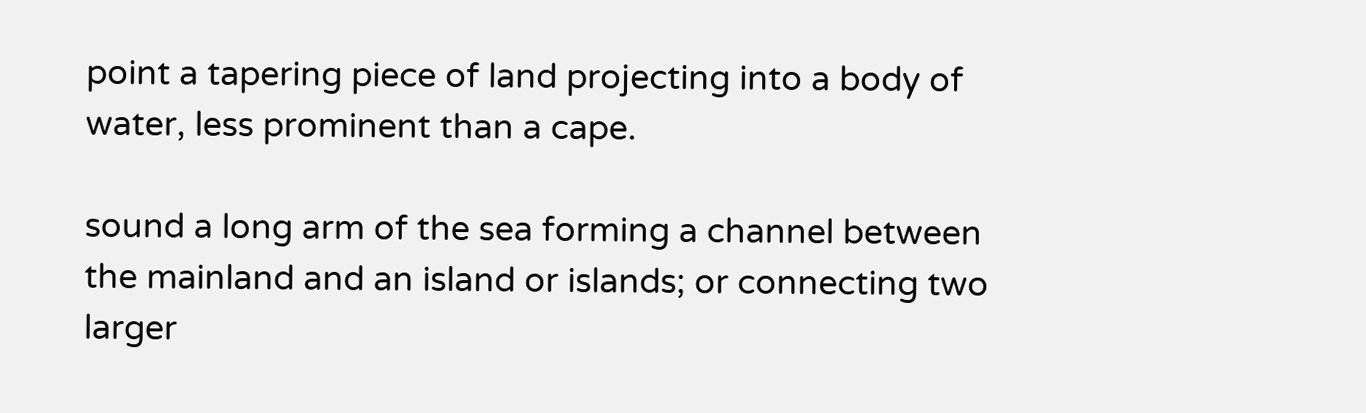point a tapering piece of land projecting into a body of water, less prominent than a cape.

sound a long arm of the sea forming a channel between the mainland and an island or islands; or connecting two larger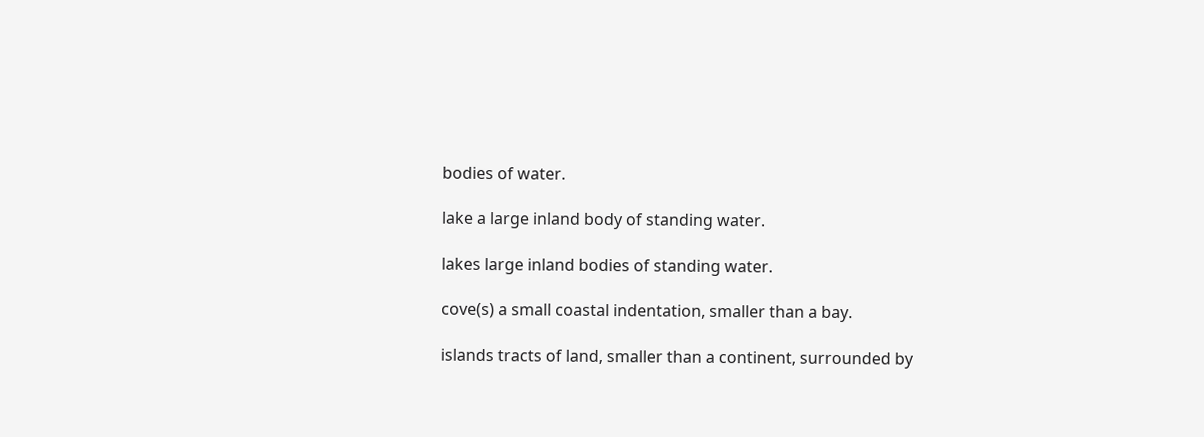bodies of water.

lake a large inland body of standing water.

lakes large inland bodies of standing water.

cove(s) a small coastal indentation, smaller than a bay.

islands tracts of land, smaller than a continent, surrounded by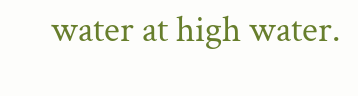water at high water.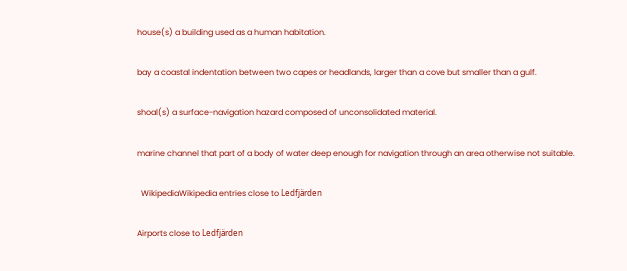house(s) a building used as a human habitation.

bay a coastal indentation between two capes or headlands, larger than a cove but smaller than a gulf.

shoal(s) a surface-navigation hazard composed of unconsolidated material.

marine channel that part of a body of water deep enough for navigation through an area otherwise not suitable.

  WikipediaWikipedia entries close to Ledfjärden

Airports close to Ledfjärden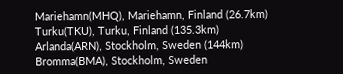Mariehamn(MHQ), Mariehamn, Finland (26.7km)
Turku(TKU), Turku, Finland (135.3km)
Arlanda(ARN), Stockholm, Sweden (144km)
Bromma(BMA), Stockholm, Sweden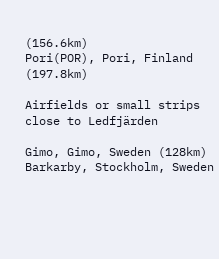(156.6km)
Pori(POR), Pori, Finland (197.8km)

Airfields or small strips close to Ledfjärden

Gimo, Gimo, Sweden (128km)
Barkarby, Stockholm, Sweden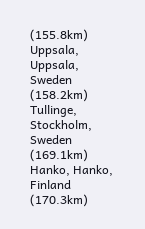(155.8km)
Uppsala, Uppsala, Sweden (158.2km)
Tullinge, Stockholm, Sweden (169.1km)
Hanko, Hanko, Finland (170.3km)